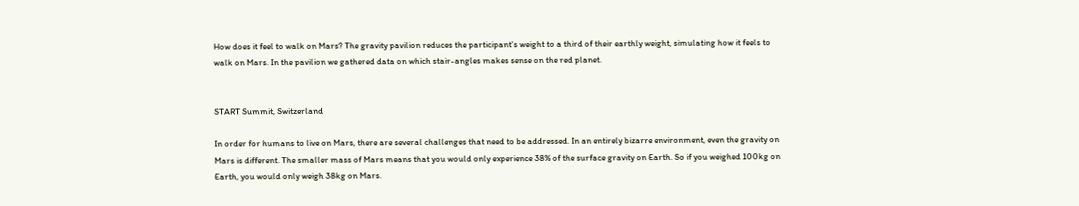How does it feel to walk on Mars? The gravity pavilion reduces the participant's weight to a third of their earthly weight, simulating how it feels to walk on Mars. In the pavilion we gathered data on which stair-angles makes sense on the red planet.


START Summit, Switzerland

In order for humans to live on Mars, there are several challenges that need to be addressed. In an entirely bizarre environment, even the gravity on Mars is different. The smaller mass of Mars means that you would only experience 38% of the surface gravity on Earth. So if you weighed 100kg on Earth, you would only weigh 38kg on Mars.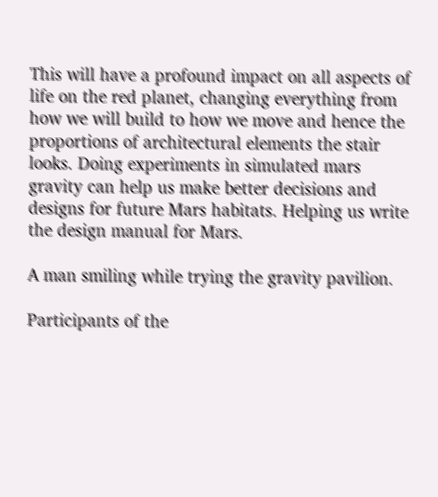This will have a profound impact on all aspects of life on the red planet, changing everything from how we will build to how we move and hence the proportions of architectural elements the stair looks. Doing experiments in simulated mars gravity can help us make better decisions and designs for future Mars habitats. Helping us write the design manual for Mars.

A man smiling while trying the gravity pavilion.

Participants of the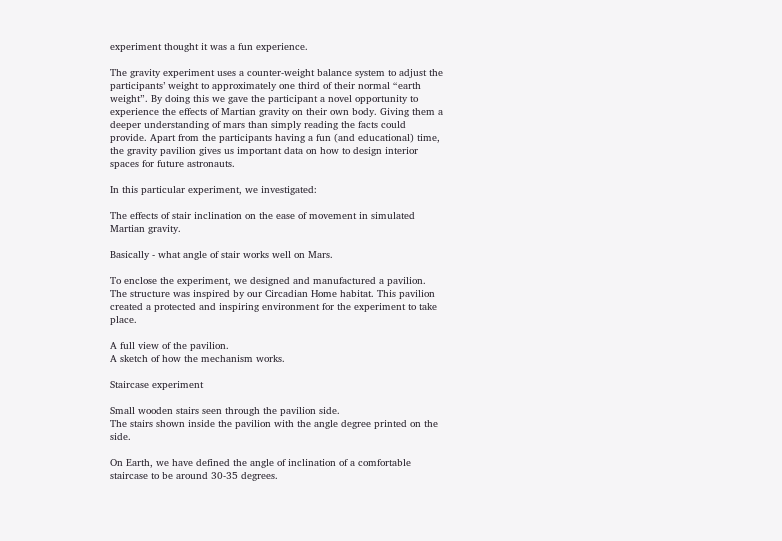experiment thought it was a fun experience.

The gravity experiment uses a counter-weight balance system to adjust the participants’ weight to approximately one third of their normal “earth weight”. By doing this we gave the participant a novel opportunity to experience the effects of Martian gravity on their own body. Giving them a deeper understanding of mars than simply reading the facts could provide. Apart from the participants having a fun (and educational) time, the gravity pavilion gives us important data on how to design interior spaces for future astronauts.

In this particular experiment, we investigated:

The effects of stair inclination on the ease of movement in simulated Martian gravity.

Basically - what angle of stair works well on Mars.

To enclose the experiment, we designed and manufactured a pavilion. The structure was inspired by our Circadian Home habitat. This pavilion created a protected and inspiring environment for the experiment to take place.

A full view of the pavilion.
A sketch of how the mechanism works.

Staircase experiment

Small wooden stairs seen through the pavilion side.
The stairs shown inside the pavilion with the angle degree printed on the side.

On Earth, we have defined the angle of inclination of a comfortable staircase to be around 30-35 degrees.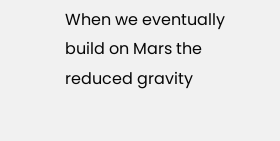When we eventually build on Mars the reduced gravity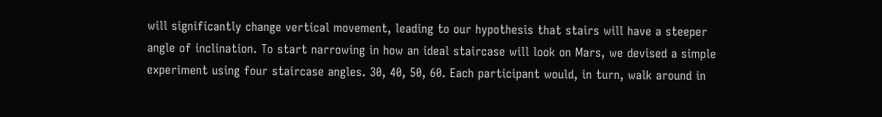will significantly change vertical movement, leading to our hypothesis that stairs will have a steeper angle of inclination. To start narrowing in how an ideal staircase will look on Mars, we devised a simple experiment using four staircase angles. 30, 40, 50, 60. Each participant would, in turn, walk around in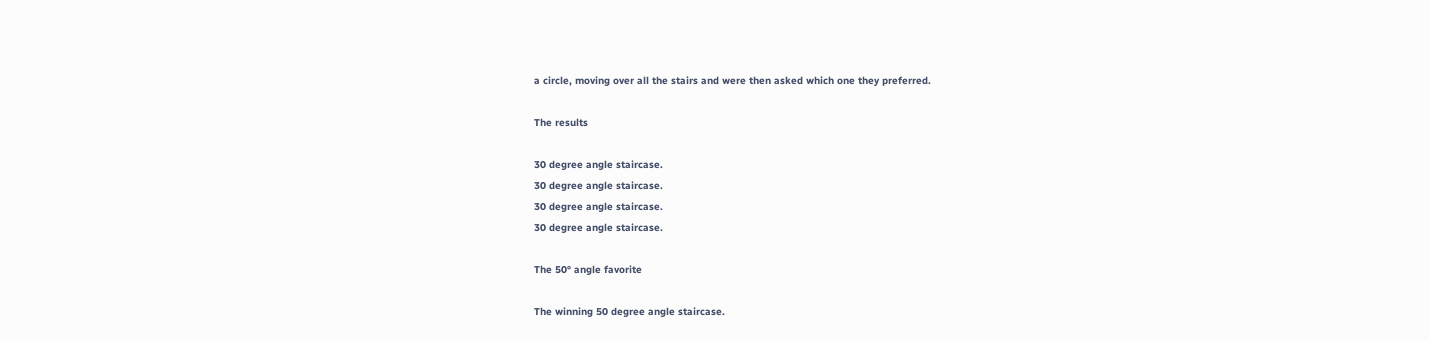a circle, moving over all the stairs and were then asked which one they preferred.

The results

30 degree angle staircase.
30 degree angle staircase.
30 degree angle staircase.
30 degree angle staircase.

The 50° angle favorite

The winning 50 degree angle staircase.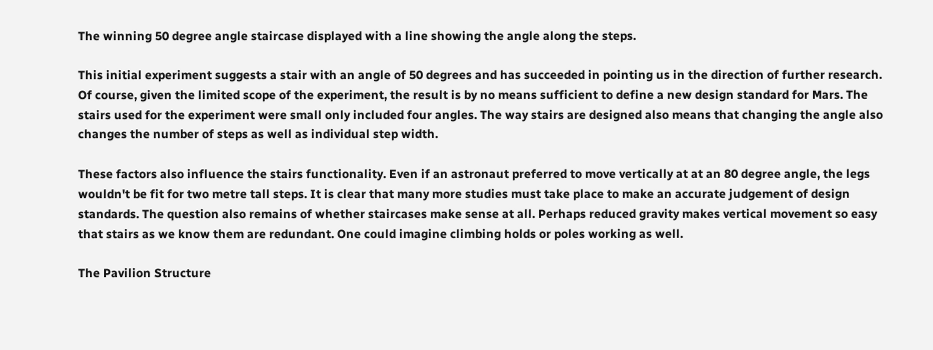The winning 50 degree angle staircase displayed with a line showing the angle along the steps.

This initial experiment suggests a stair with an angle of 50 degrees and has succeeded in pointing us in the direction of further research. Of course, given the limited scope of the experiment, the result is by no means sufficient to define a new design standard for Mars. The stairs used for the experiment were small only included four angles. The way stairs are designed also means that changing the angle also changes the number of steps as well as individual step width.

These factors also influence the stairs functionality. Even if an astronaut preferred to move vertically at at an 80 degree angle, the legs wouldn't be fit for two metre tall steps. It is clear that many more studies must take place to make an accurate judgement of design standards. The question also remains of whether staircases make sense at all. Perhaps reduced gravity makes vertical movement so easy that stairs as we know them are redundant. One could imagine climbing holds or poles working as well.

The Pavilion Structure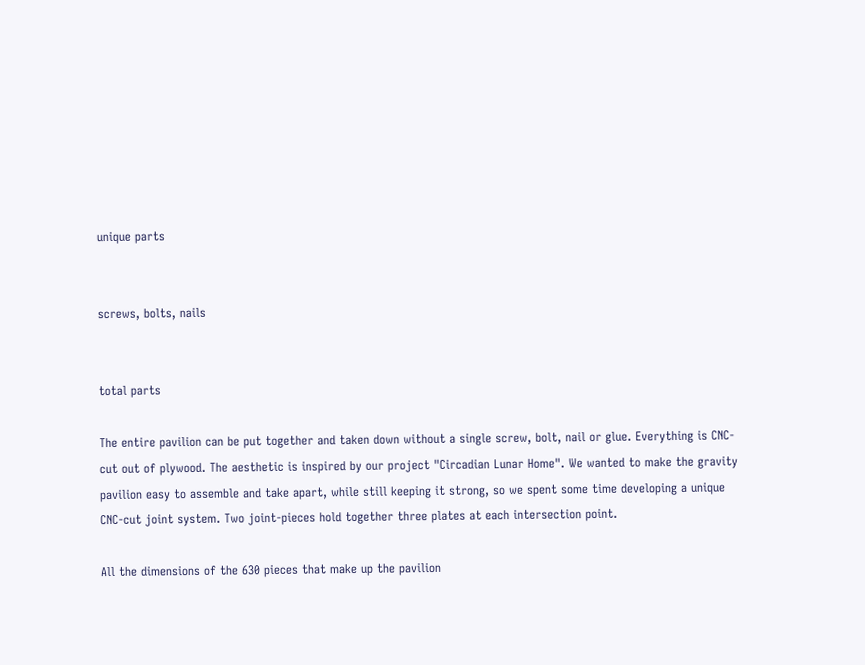unique parts


screws, bolts, nails


total parts

The entire pavilion can be put together and taken down without a single screw, bolt, nail or glue. Everything is CNC-cut out of plywood. The aesthetic is inspired by our project "Circadian Lunar Home". We wanted to make the gravity pavilion easy to assemble and take apart, while still keeping it strong, so we spent some time developing a unique CNC-cut joint system. Two joint-pieces hold together three plates at each intersection point.

All the dimensions of the 630 pieces that make up the pavilion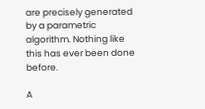are precisely generated by a parametric algorithm. Nothing like this has ever been done before.

A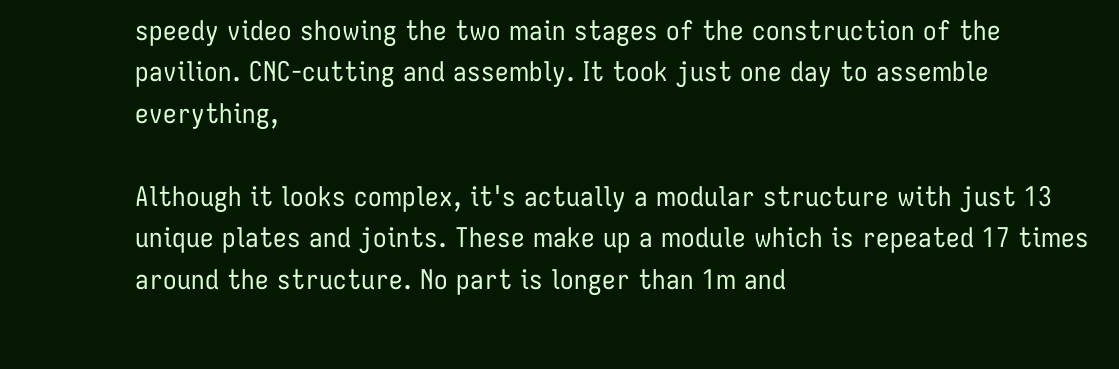speedy video showing the two main stages of the construction of the pavilion. CNC-cutting and assembly. It took just one day to assemble everything,

Although it looks complex, it's actually a modular structure with just 13 unique plates and joints. These make up a module which is repeated 17 times around the structure. No part is longer than 1m and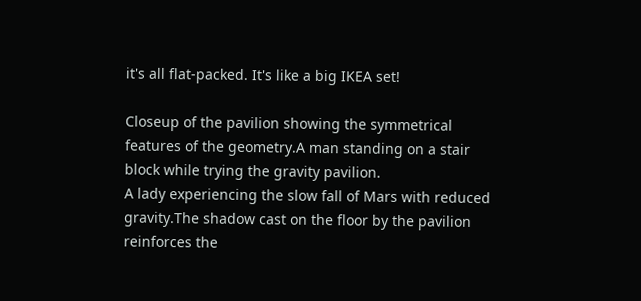it's all flat-packed. It's like a big IKEA set!

Closeup of the pavilion showing the symmetrical features of the geometry.A man standing on a stair block while trying the gravity pavilion.
A lady experiencing the slow fall of Mars with reduced gravity.The shadow cast on the floor by the pavilion reinforces the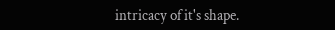intricacy of it's shape.